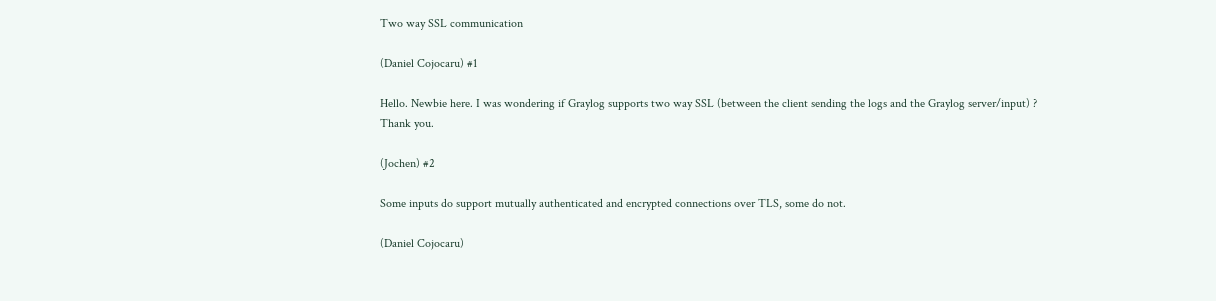Two way SSL communication

(Daniel Cojocaru) #1

Hello. Newbie here. I was wondering if Graylog supports two way SSL (between the client sending the logs and the Graylog server/input) ?
Thank you.

(Jochen) #2

Some inputs do support mutually authenticated and encrypted connections over TLS, some do not.

(Daniel Cojocaru)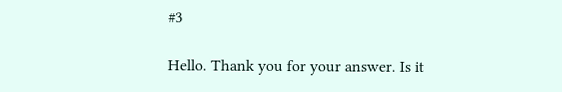#3

Hello. Thank you for your answer. Is it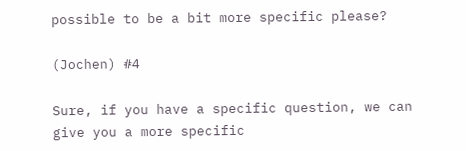possible to be a bit more specific please?

(Jochen) #4

Sure, if you have a specific question, we can give you a more specific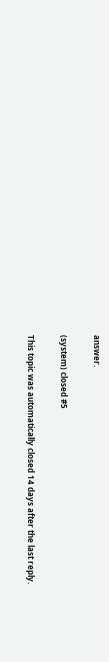answer.

(system) closed #5

This topic was automatically closed 14 days after the last reply.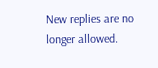New replies are no longer allowed.